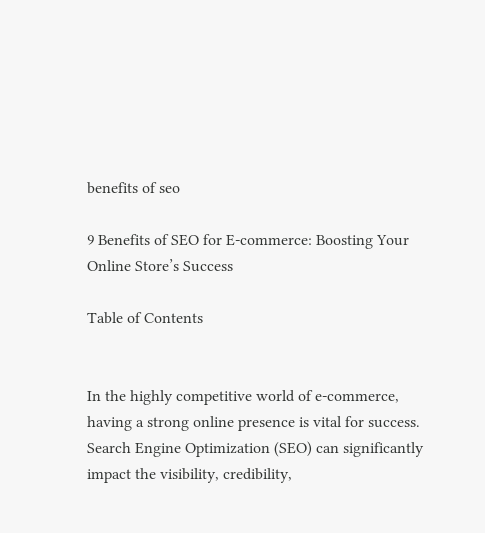benefits of seo

9 Benefits of SEO for E-commerce: Boosting Your Online Store’s Success

Table of Contents


In the highly competitive world of e-commerce, having a strong online presence is vital for success. Search Engine Optimization (SEO) can significantly impact the visibility, credibility,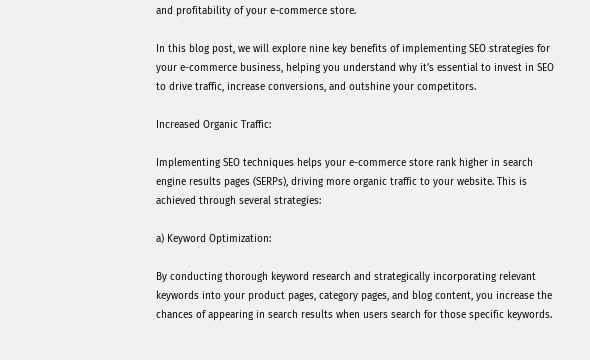and profitability of your e-commerce store.

In this blog post, we will explore nine key benefits of implementing SEO strategies for your e-commerce business, helping you understand why it’s essential to invest in SEO to drive traffic, increase conversions, and outshine your competitors.

Increased Organic Traffic:

Implementing SEO techniques helps your e-commerce store rank higher in search engine results pages (SERPs), driving more organic traffic to your website. This is achieved through several strategies:

a) Keyword Optimization:

By conducting thorough keyword research and strategically incorporating relevant keywords into your product pages, category pages, and blog content, you increase the chances of appearing in search results when users search for those specific keywords.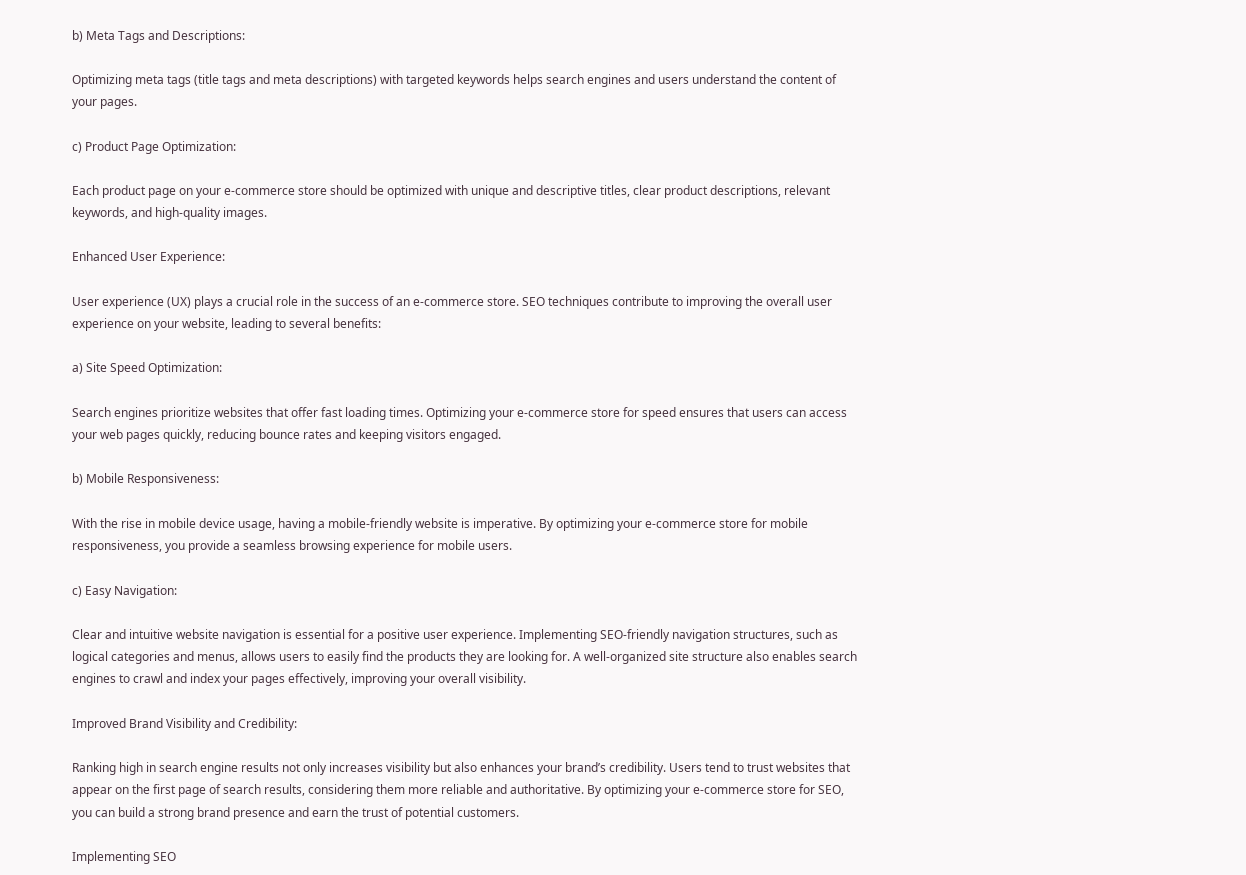b) Meta Tags and Descriptions:

Optimizing meta tags (title tags and meta descriptions) with targeted keywords helps search engines and users understand the content of your pages.

c) Product Page Optimization:

Each product page on your e-commerce store should be optimized with unique and descriptive titles, clear product descriptions, relevant keywords, and high-quality images.

Enhanced User Experience:

User experience (UX) plays a crucial role in the success of an e-commerce store. SEO techniques contribute to improving the overall user experience on your website, leading to several benefits:

a) Site Speed Optimization:

Search engines prioritize websites that offer fast loading times. Optimizing your e-commerce store for speed ensures that users can access your web pages quickly, reducing bounce rates and keeping visitors engaged.

b) Mobile Responsiveness:

With the rise in mobile device usage, having a mobile-friendly website is imperative. By optimizing your e-commerce store for mobile responsiveness, you provide a seamless browsing experience for mobile users.

c) Easy Navigation:

Clear and intuitive website navigation is essential for a positive user experience. Implementing SEO-friendly navigation structures, such as logical categories and menus, allows users to easily find the products they are looking for. A well-organized site structure also enables search engines to crawl and index your pages effectively, improving your overall visibility.

Improved Brand Visibility and Credibility:

Ranking high in search engine results not only increases visibility but also enhances your brand’s credibility. Users tend to trust websites that appear on the first page of search results, considering them more reliable and authoritative. By optimizing your e-commerce store for SEO, you can build a strong brand presence and earn the trust of potential customers.

Implementing SEO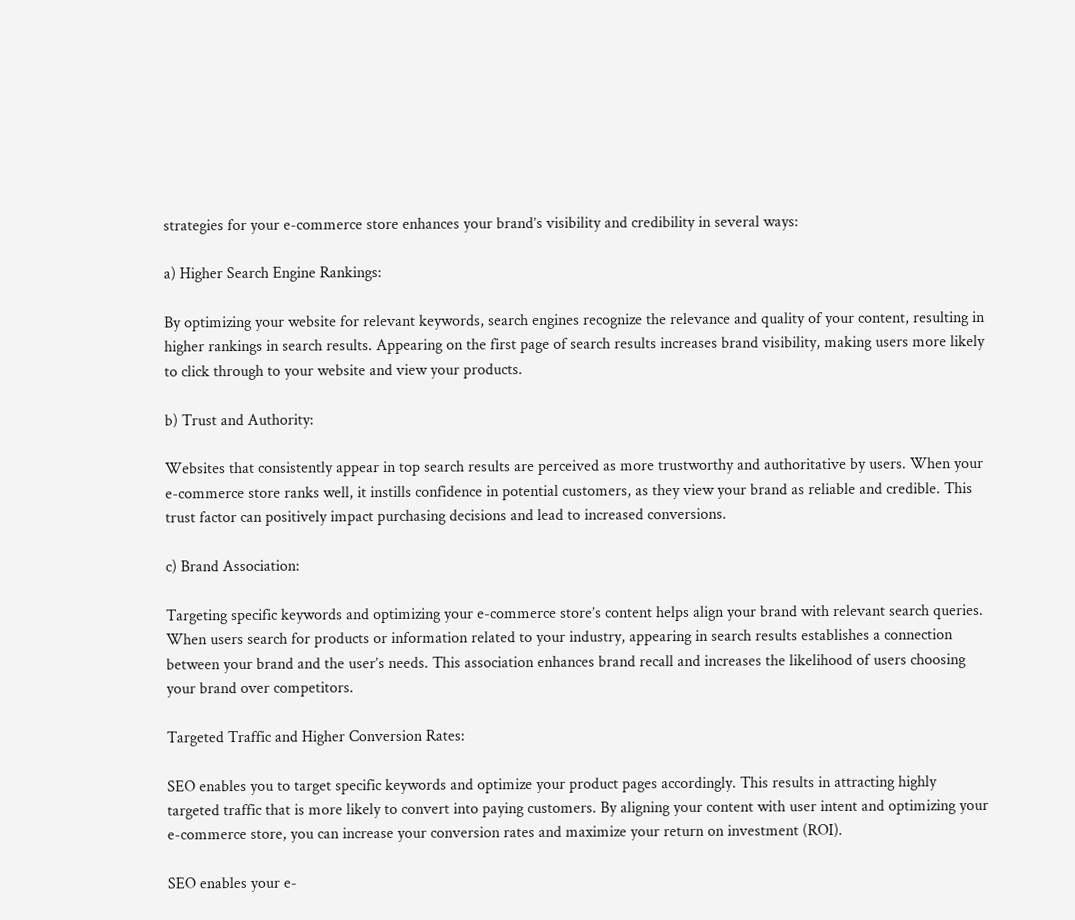strategies for your e-commerce store enhances your brand’s visibility and credibility in several ways:

a) Higher Search Engine Rankings:

By optimizing your website for relevant keywords, search engines recognize the relevance and quality of your content, resulting in higher rankings in search results. Appearing on the first page of search results increases brand visibility, making users more likely to click through to your website and view your products.

b) Trust and Authority:

Websites that consistently appear in top search results are perceived as more trustworthy and authoritative by users. When your e-commerce store ranks well, it instills confidence in potential customers, as they view your brand as reliable and credible. This trust factor can positively impact purchasing decisions and lead to increased conversions.

c) Brand Association:

Targeting specific keywords and optimizing your e-commerce store’s content helps align your brand with relevant search queries. When users search for products or information related to your industry, appearing in search results establishes a connection between your brand and the user’s needs. This association enhances brand recall and increases the likelihood of users choosing your brand over competitors.

Targeted Traffic and Higher Conversion Rates:

SEO enables you to target specific keywords and optimize your product pages accordingly. This results in attracting highly targeted traffic that is more likely to convert into paying customers. By aligning your content with user intent and optimizing your e-commerce store, you can increase your conversion rates and maximize your return on investment (ROI).

SEO enables your e-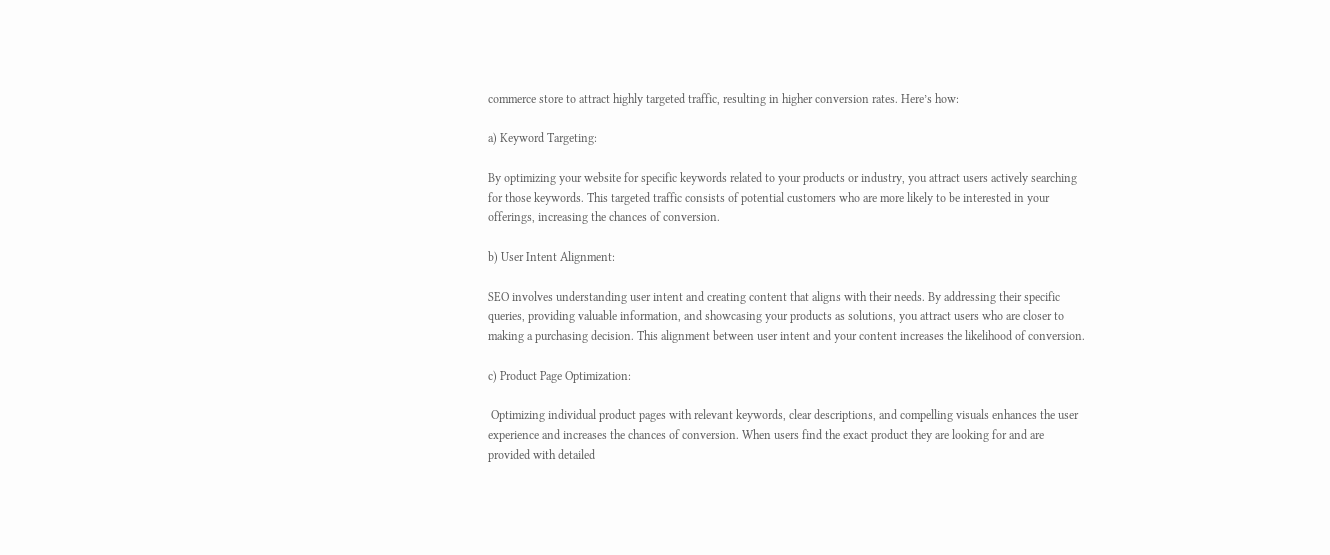commerce store to attract highly targeted traffic, resulting in higher conversion rates. Here’s how:

a) Keyword Targeting:

By optimizing your website for specific keywords related to your products or industry, you attract users actively searching for those keywords. This targeted traffic consists of potential customers who are more likely to be interested in your offerings, increasing the chances of conversion.

b) User Intent Alignment:

SEO involves understanding user intent and creating content that aligns with their needs. By addressing their specific queries, providing valuable information, and showcasing your products as solutions, you attract users who are closer to making a purchasing decision. This alignment between user intent and your content increases the likelihood of conversion.

c) Product Page Optimization:

 Optimizing individual product pages with relevant keywords, clear descriptions, and compelling visuals enhances the user experience and increases the chances of conversion. When users find the exact product they are looking for and are provided with detailed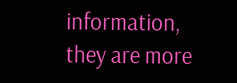information, they are more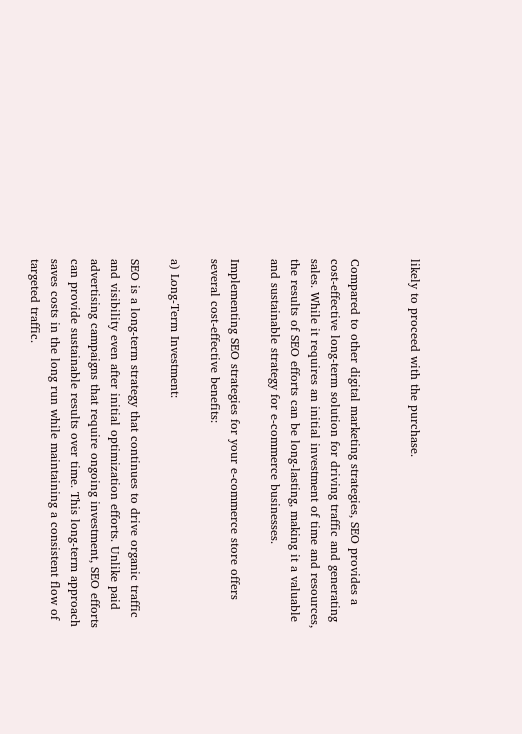likely to proceed with the purchase.


Compared to other digital marketing strategies, SEO provides a cost-effective long-term solution for driving traffic and generating sales. While it requires an initial investment of time and resources, the results of SEO efforts can be long-lasting, making it a valuable and sustainable strategy for e-commerce businesses.

Implementing SEO strategies for your e-commerce store offers several cost-effective benefits:

a) Long-Term Investment:

SEO is a long-term strategy that continues to drive organic traffic and visibility even after initial optimization efforts. Unlike paid advertising campaigns that require ongoing investment, SEO efforts can provide sustainable results over time. This long-term approach saves costs in the long run while maintaining a consistent flow of targeted traffic.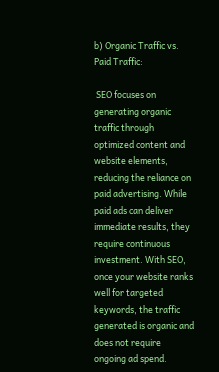b) Organic Traffic vs. Paid Traffic:

 SEO focuses on generating organic traffic through optimized content and website elements, reducing the reliance on paid advertising. While paid ads can deliver immediate results, they require continuous investment. With SEO, once your website ranks well for targeted keywords, the traffic generated is organic and does not require ongoing ad spend.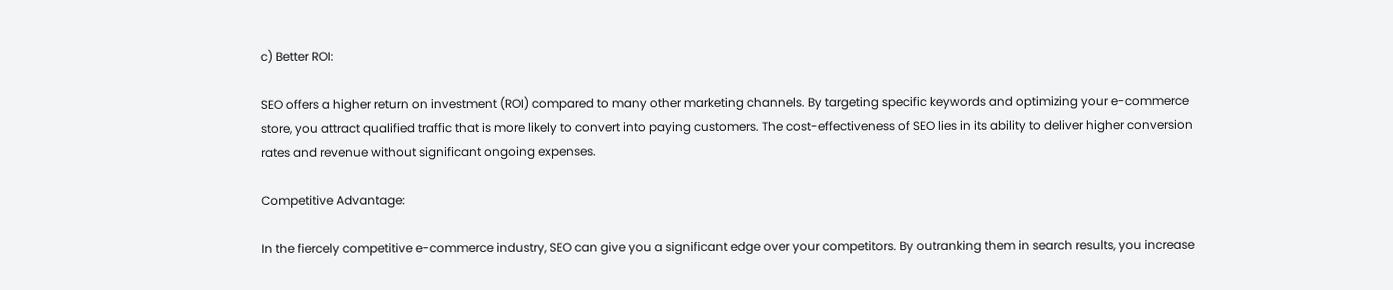c) Better ROI:

SEO offers a higher return on investment (ROI) compared to many other marketing channels. By targeting specific keywords and optimizing your e-commerce store, you attract qualified traffic that is more likely to convert into paying customers. The cost-effectiveness of SEO lies in its ability to deliver higher conversion rates and revenue without significant ongoing expenses.

Competitive Advantage:

In the fiercely competitive e-commerce industry, SEO can give you a significant edge over your competitors. By outranking them in search results, you increase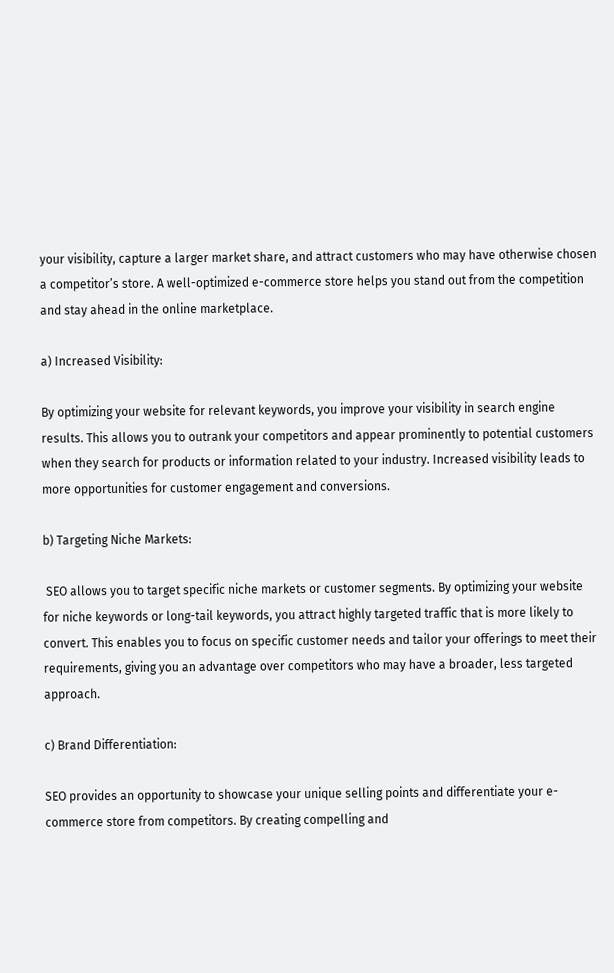your visibility, capture a larger market share, and attract customers who may have otherwise chosen a competitor’s store. A well-optimized e-commerce store helps you stand out from the competition and stay ahead in the online marketplace.

a) Increased Visibility:

By optimizing your website for relevant keywords, you improve your visibility in search engine results. This allows you to outrank your competitors and appear prominently to potential customers when they search for products or information related to your industry. Increased visibility leads to more opportunities for customer engagement and conversions.

b) Targeting Niche Markets:

 SEO allows you to target specific niche markets or customer segments. By optimizing your website for niche keywords or long-tail keywords, you attract highly targeted traffic that is more likely to convert. This enables you to focus on specific customer needs and tailor your offerings to meet their requirements, giving you an advantage over competitors who may have a broader, less targeted approach.

c) Brand Differentiation:

SEO provides an opportunity to showcase your unique selling points and differentiate your e-commerce store from competitors. By creating compelling and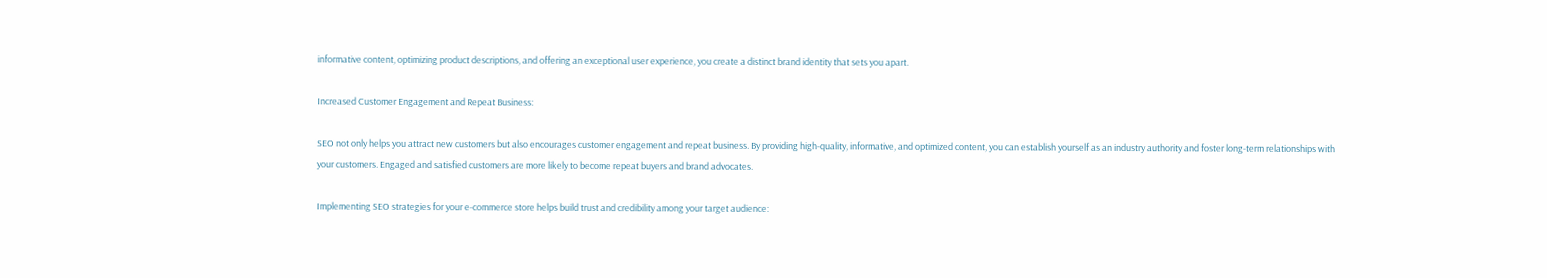informative content, optimizing product descriptions, and offering an exceptional user experience, you create a distinct brand identity that sets you apart.

Increased Customer Engagement and Repeat Business:

SEO not only helps you attract new customers but also encourages customer engagement and repeat business. By providing high-quality, informative, and optimized content, you can establish yourself as an industry authority and foster long-term relationships with your customers. Engaged and satisfied customers are more likely to become repeat buyers and brand advocates.

Implementing SEO strategies for your e-commerce store helps build trust and credibility among your target audience: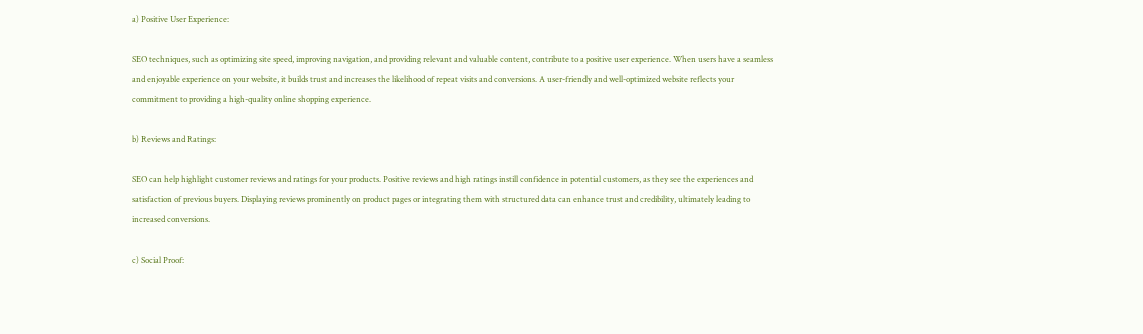a) Positive User Experience:

SEO techniques, such as optimizing site speed, improving navigation, and providing relevant and valuable content, contribute to a positive user experience. When users have a seamless and enjoyable experience on your website, it builds trust and increases the likelihood of repeat visits and conversions. A user-friendly and well-optimized website reflects your commitment to providing a high-quality online shopping experience.

b) Reviews and Ratings:

SEO can help highlight customer reviews and ratings for your products. Positive reviews and high ratings instill confidence in potential customers, as they see the experiences and satisfaction of previous buyers. Displaying reviews prominently on product pages or integrating them with structured data can enhance trust and credibility, ultimately leading to increased conversions.

c) Social Proof: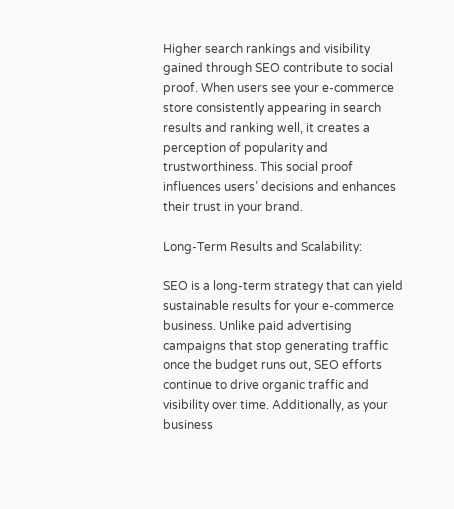Higher search rankings and visibility gained through SEO contribute to social proof. When users see your e-commerce store consistently appearing in search results and ranking well, it creates a perception of popularity and trustworthiness. This social proof influences users’ decisions and enhances their trust in your brand.

Long-Term Results and Scalability:

SEO is a long-term strategy that can yield sustainable results for your e-commerce business. Unlike paid advertising campaigns that stop generating traffic once the budget runs out, SEO efforts continue to drive organic traffic and visibility over time. Additionally, as your business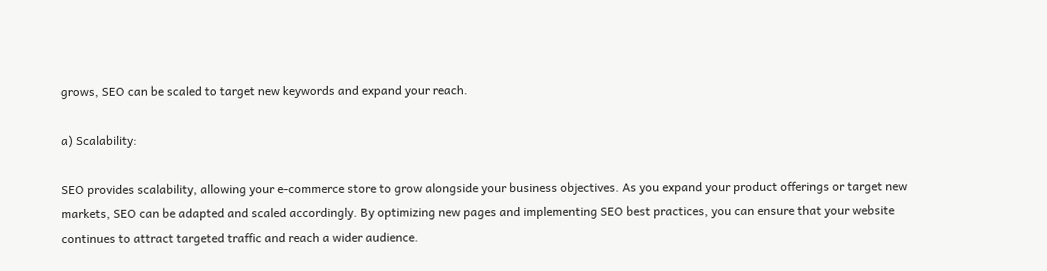grows, SEO can be scaled to target new keywords and expand your reach.

a) Scalability:

SEO provides scalability, allowing your e-commerce store to grow alongside your business objectives. As you expand your product offerings or target new markets, SEO can be adapted and scaled accordingly. By optimizing new pages and implementing SEO best practices, you can ensure that your website continues to attract targeted traffic and reach a wider audience.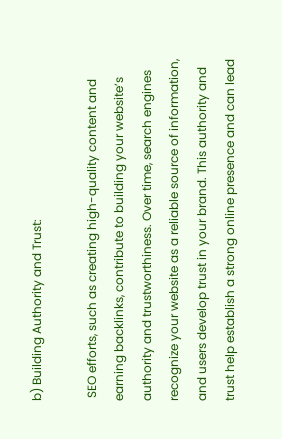b) Building Authority and Trust:

 SEO efforts, such as creating high-quality content and earning backlinks, contribute to building your website’s authority and trustworthiness. Over time, search engines recognize your website as a reliable source of information, and users develop trust in your brand. This authority and trust help establish a strong online presence and can lead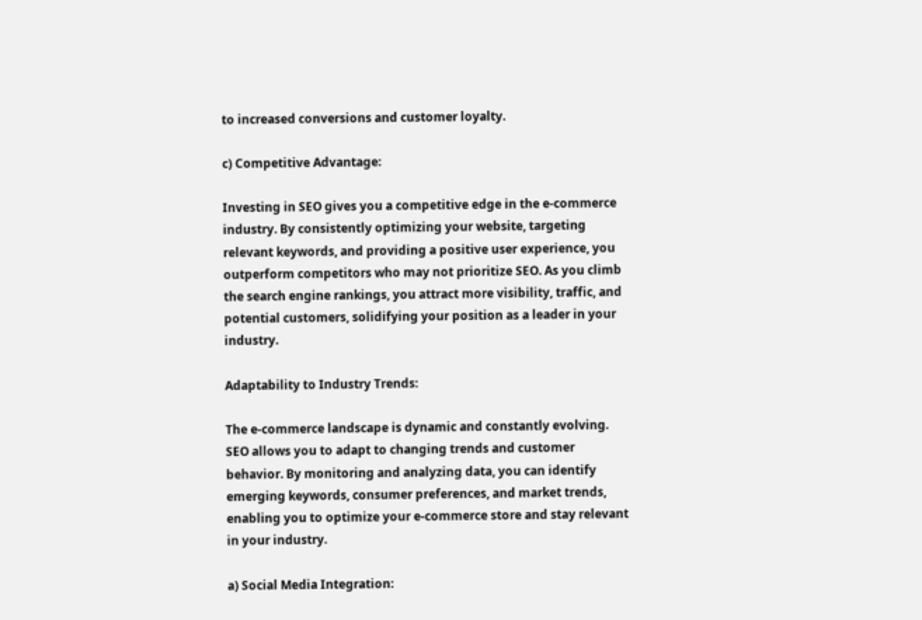to increased conversions and customer loyalty.

c) Competitive Advantage:

Investing in SEO gives you a competitive edge in the e-commerce industry. By consistently optimizing your website, targeting relevant keywords, and providing a positive user experience, you outperform competitors who may not prioritize SEO. As you climb the search engine rankings, you attract more visibility, traffic, and potential customers, solidifying your position as a leader in your industry.

Adaptability to Industry Trends:

The e-commerce landscape is dynamic and constantly evolving. SEO allows you to adapt to changing trends and customer behavior. By monitoring and analyzing data, you can identify emerging keywords, consumer preferences, and market trends, enabling you to optimize your e-commerce store and stay relevant in your industry.

a) Social Media Integration: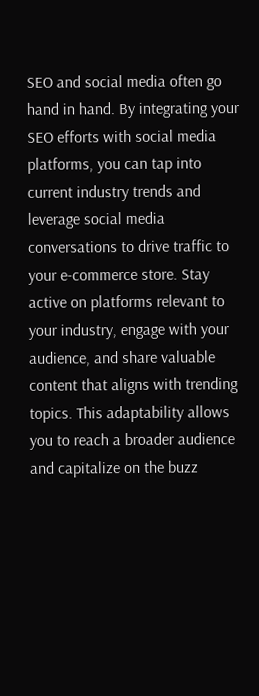SEO and social media often go hand in hand. By integrating your SEO efforts with social media platforms, you can tap into current industry trends and leverage social media conversations to drive traffic to your e-commerce store. Stay active on platforms relevant to your industry, engage with your audience, and share valuable content that aligns with trending topics. This adaptability allows you to reach a broader audience and capitalize on the buzz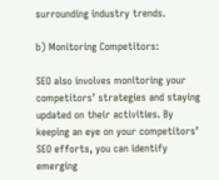surrounding industry trends.

b) Monitoring Competitors:

SEO also involves monitoring your competitors’ strategies and staying updated on their activities. By keeping an eye on your competitors’ SEO efforts, you can identify emerging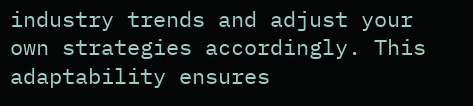industry trends and adjust your own strategies accordingly. This adaptability ensures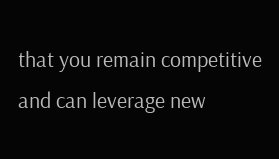that you remain competitive and can leverage new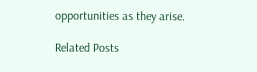opportunities as they arise.

Related Posts